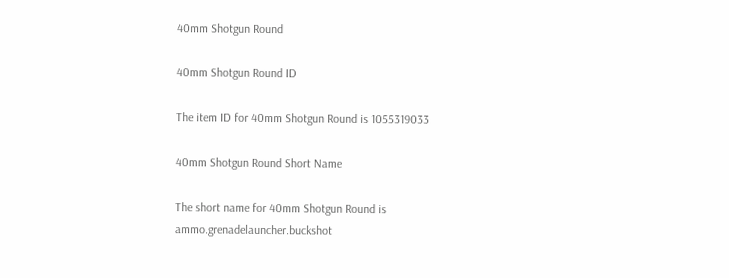40mm Shotgun Round

40mm Shotgun Round ID

The item ID for 40mm Shotgun Round is 1055319033

40mm Shotgun Round Short Name

The short name for 40mm Shotgun Round is ammo.grenadelauncher.buckshot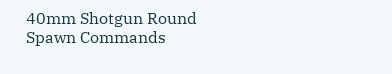40mm Shotgun Round Spawn Commands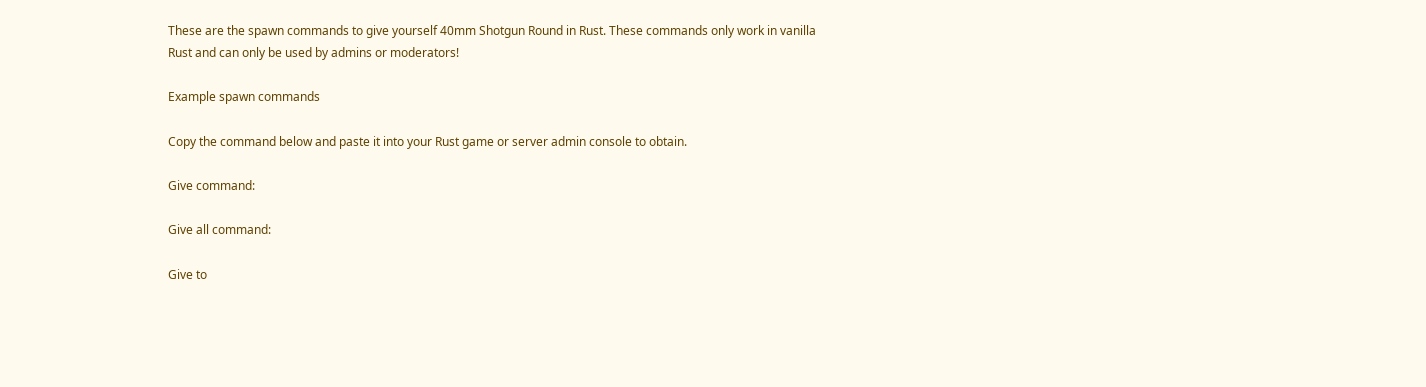These are the spawn commands to give yourself 40mm Shotgun Round in Rust. These commands only work in vanilla Rust and can only be used by admins or moderators!

Example spawn commands

Copy the command below and paste it into your Rust game or server admin console to obtain.

Give command:

Give all command:

Give to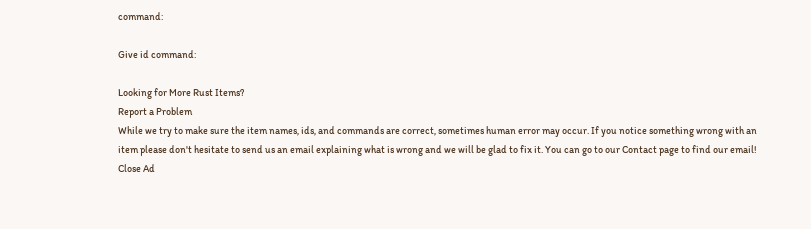command:

Give id command:

Looking for More Rust Items?
Report a Problem
While we try to make sure the item names, ids, and commands are correct, sometimes human error may occur. If you notice something wrong with an item please don't hesitate to send us an email explaining what is wrong and we will be glad to fix it. You can go to our Contact page to find our email!
Close Ad